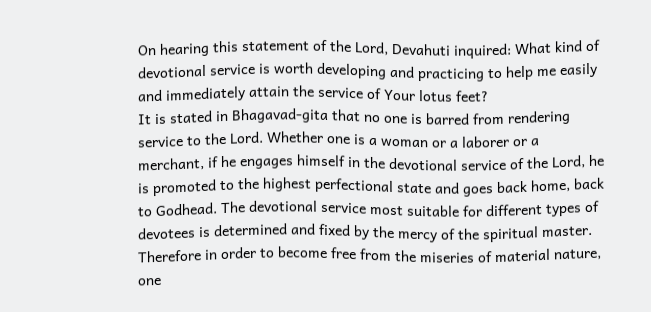On hearing this statement of the Lord, Devahuti inquired: What kind of devotional service is worth developing and practicing to help me easily and immediately attain the service of Your lotus feet?
It is stated in Bhagavad-gita that no one is barred from rendering service to the Lord. Whether one is a woman or a laborer or a merchant, if he engages himself in the devotional service of the Lord, he is promoted to the highest perfectional state and goes back home, back to Godhead. The devotional service most suitable for different types of devotees is determined and fixed by the mercy of the spiritual master. Therefore in order to become free from the miseries of material nature, one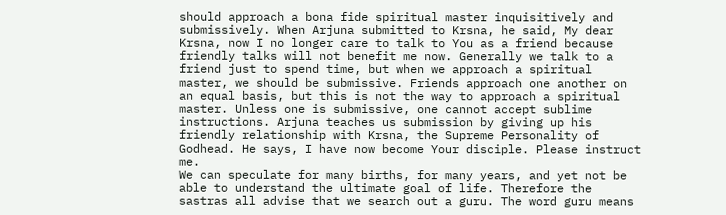should approach a bona fide spiritual master inquisitively and submissively. When Arjuna submitted to Krsna, he said, My dear Krsna, now I no longer care to talk to You as a friend because friendly talks will not benefit me now. Generally we talk to a friend just to spend time, but when we approach a spiritual master, we should be submissive. Friends approach one another on an equal basis, but this is not the way to approach a spiritual master. Unless one is submissive, one cannot accept sublime instructions. Arjuna teaches us submission by giving up his friendly relationship with Krsna, the Supreme Personality of Godhead. He says, I have now become Your disciple. Please instruct me.
We can speculate for many births, for many years, and yet not be able to understand the ultimate goal of life. Therefore the sastras all advise that we search out a guru. The word guru means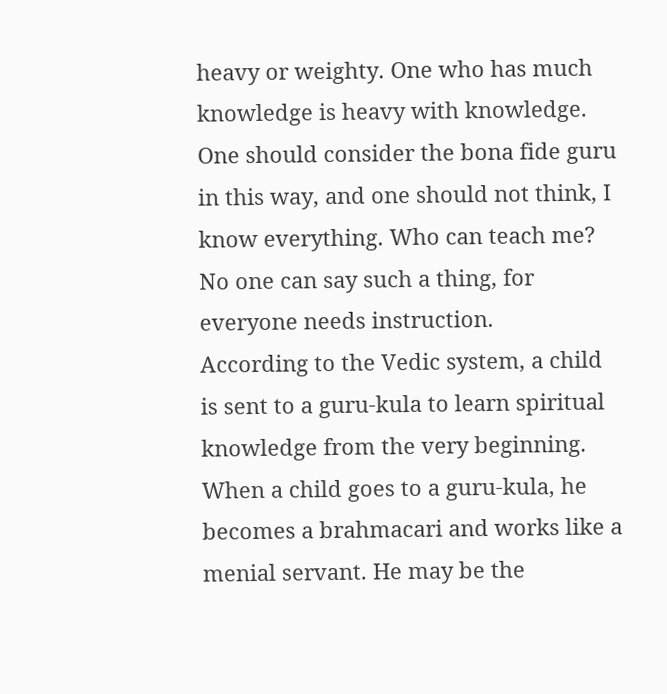heavy or weighty. One who has much knowledge is heavy with knowledge. One should consider the bona fide guru in this way, and one should not think, I know everything. Who can teach me? No one can say such a thing, for everyone needs instruction.
According to the Vedic system, a child is sent to a guru-kula to learn spiritual knowledge from the very beginning. When a child goes to a guru-kula, he becomes a brahmacari and works like a menial servant. He may be the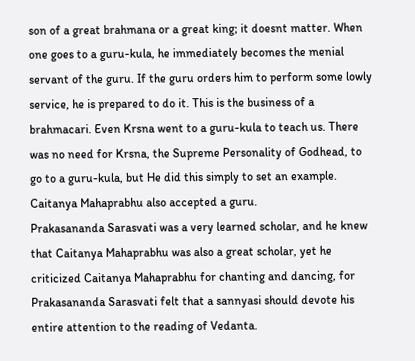son of a great brahmana or a great king; it doesnt matter. When one goes to a guru-kula, he immediately becomes the menial servant of the guru. If the guru orders him to perform some lowly service, he is prepared to do it. This is the business of a brahmacari. Even Krsna went to a guru-kula to teach us. There was no need for Krsna, the Supreme Personality of Godhead, to go to a guru-kula, but He did this simply to set an example. Caitanya Mahaprabhu also accepted a guru.
Prakasananda Sarasvati was a very learned scholar, and he knew that Caitanya Mahaprabhu was also a great scholar, yet he criticized Caitanya Mahaprabhu for chanting and dancing, for Prakasananda Sarasvati felt that a sannyasi should devote his entire attention to the reading of Vedanta.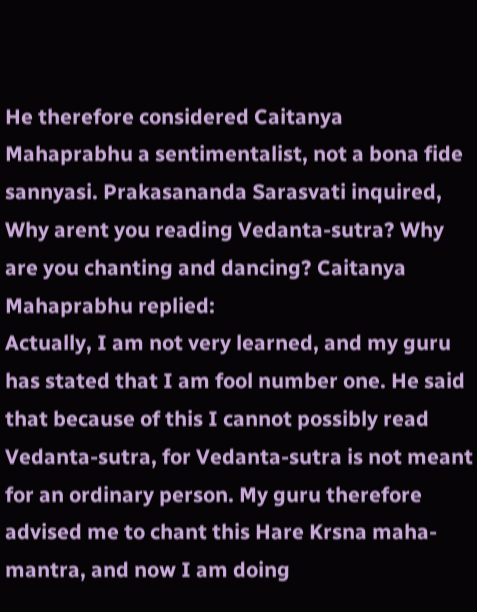He therefore considered Caitanya Mahaprabhu a sentimentalist, not a bona fide sannyasi. Prakasananda Sarasvati inquired, Why arent you reading Vedanta-sutra? Why are you chanting and dancing? Caitanya Mahaprabhu replied:
Actually, I am not very learned, and my guru has stated that I am fool number one. He said that because of this I cannot possibly read Vedanta-sutra, for Vedanta-sutra is not meant for an ordinary person. My guru therefore advised me to chant this Hare Krsna maha-mantra, and now I am doing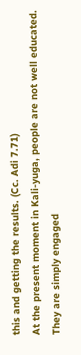this and getting the results. (Cc. Adi 7.71)
At the present moment in Kali-yuga, people are not well educated. They are simply engaged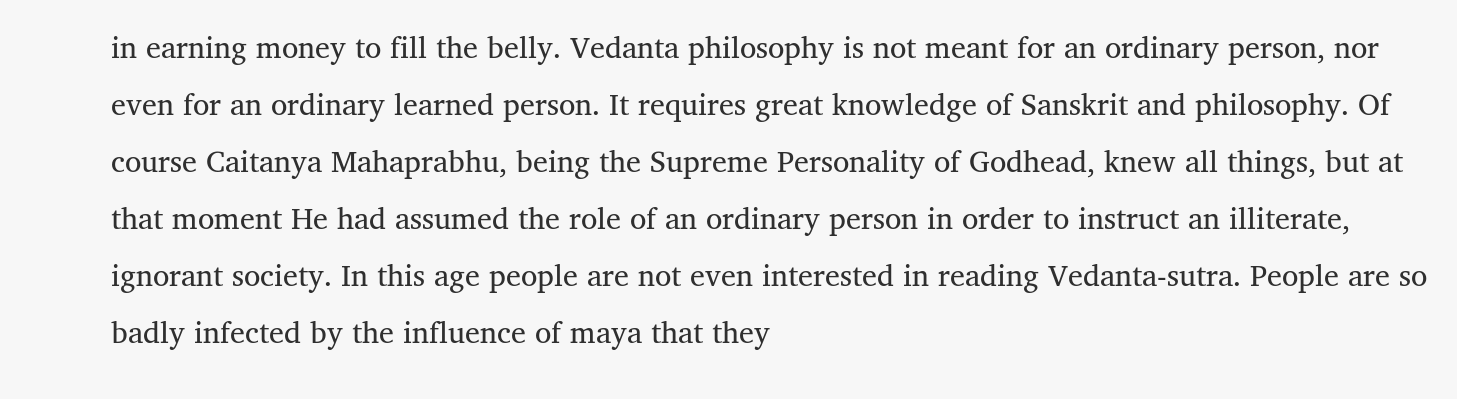in earning money to fill the belly. Vedanta philosophy is not meant for an ordinary person, nor even for an ordinary learned person. It requires great knowledge of Sanskrit and philosophy. Of course Caitanya Mahaprabhu, being the Supreme Personality of Godhead, knew all things, but at that moment He had assumed the role of an ordinary person in order to instruct an illiterate, ignorant society. In this age people are not even interested in reading Vedanta-sutra. People are so badly infected by the influence of maya that they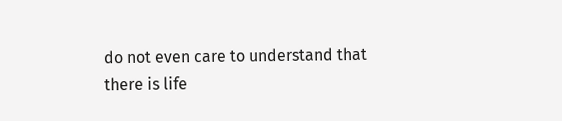do not even care to understand that there is life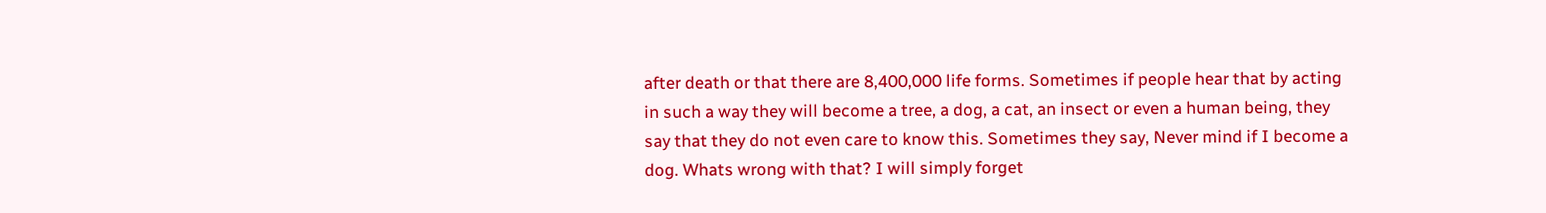after death or that there are 8,400,000 life forms. Sometimes if people hear that by acting in such a way they will become a tree, a dog, a cat, an insect or even a human being, they say that they do not even care to know this. Sometimes they say, Never mind if I become a dog. Whats wrong with that? I will simply forget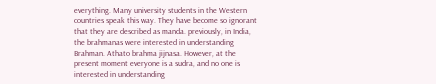everything. Many university students in the Western countries speak this way. They have become so ignorant that they are described as manda. previously, in India, the brahmanas were interested in understanding Brahman. Athato brahma jijnasa. However, at the present moment everyone is a sudra, and no one is interested in understanding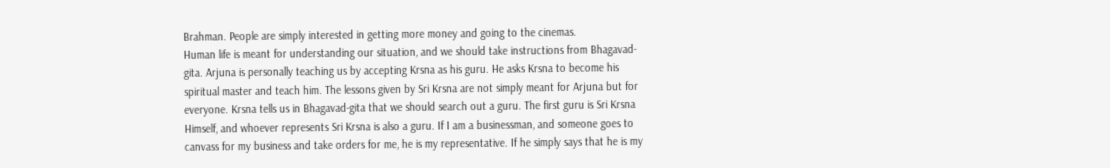Brahman. People are simply interested in getting more money and going to the cinemas.
Human life is meant for understanding our situation, and we should take instructions from Bhagavad-gita. Arjuna is personally teaching us by accepting Krsna as his guru. He asks Krsna to become his spiritual master and teach him. The lessons given by Sri Krsna are not simply meant for Arjuna but for everyone. Krsna tells us in Bhagavad-gita that we should search out a guru. The first guru is Sri Krsna Himself, and whoever represents Sri Krsna is also a guru. If I am a businessman, and someone goes to canvass for my business and take orders for me, he is my representative. If he simply says that he is my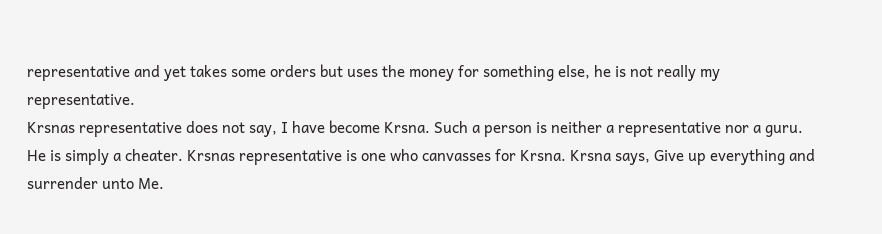representative and yet takes some orders but uses the money for something else, he is not really my representative.
Krsnas representative does not say, I have become Krsna. Such a person is neither a representative nor a guru. He is simply a cheater. Krsnas representative is one who canvasses for Krsna. Krsna says, Give up everything and surrender unto Me.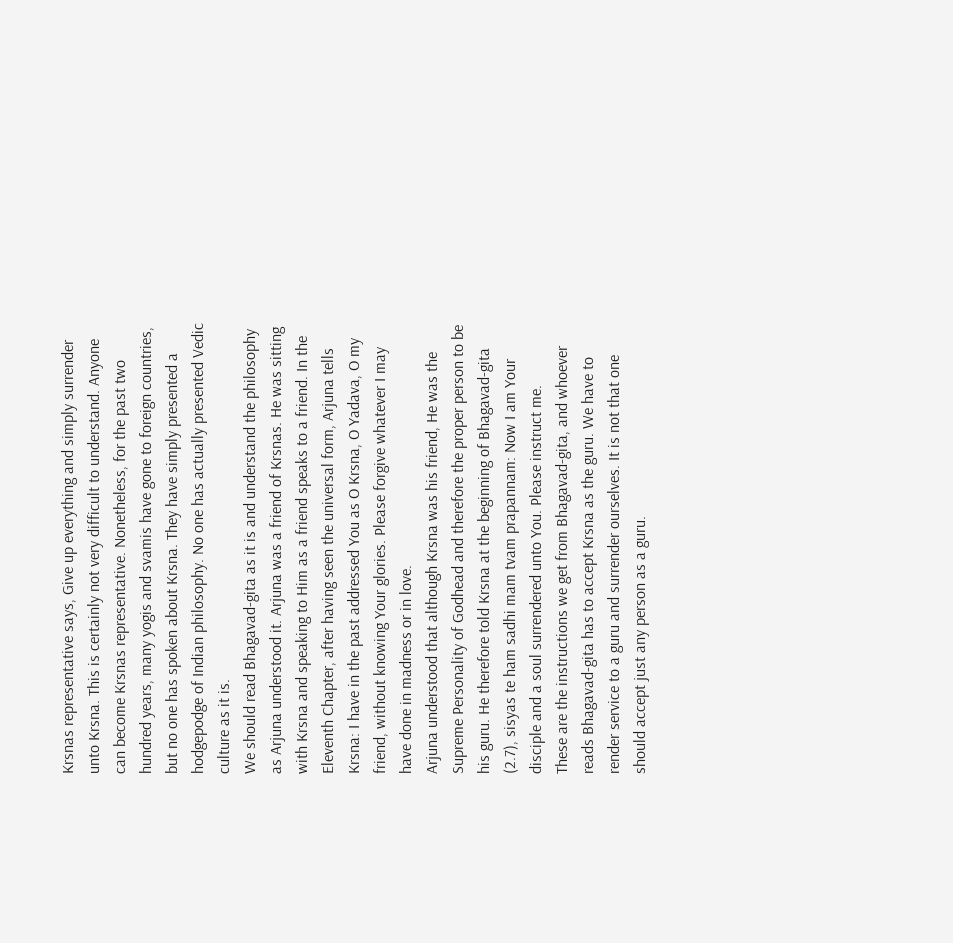Krsnas representative says, Give up everything and simply surrender unto Krsna. This is certainly not very difficult to understand. Anyone can become Krsnas representative. Nonetheless, for the past two hundred years, many yogis and svamis have gone to foreign countries, but no one has spoken about Krsna. They have simply presented a hodgepodge of Indian philosophy. No one has actually presented Vedic culture as it is.
We should read Bhagavad-gita as it is and understand the philosophy as Arjuna understood it. Arjuna was a friend of Krsnas. He was sitting with Krsna and speaking to Him as a friend speaks to a friend. In the Eleventh Chapter, after having seen the universal form, Arjuna tells Krsna: I have in the past addressed You as O Krsna, O Yadava, O my friend, without knowing Your glories. Please forgive whatever I may have done in madness or in love.
Arjuna understood that although Krsna was his friend, He was the Supreme Personality of Godhead and therefore the proper person to be his guru. He therefore told Krsna at the beginning of Bhagavad-gita (2.7), sisyas te ham sadhi mam tvam prapannam: Now I am Your disciple and a soul surrendered unto You. Please instruct me.
These are the instructions we get from Bhagavad-gita, and whoever reads Bhagavad-gita has to accept Krsna as the guru. We have to render service to a guru and surrender ourselves. It is not that one should accept just any person as a guru.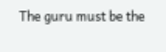The guru must be the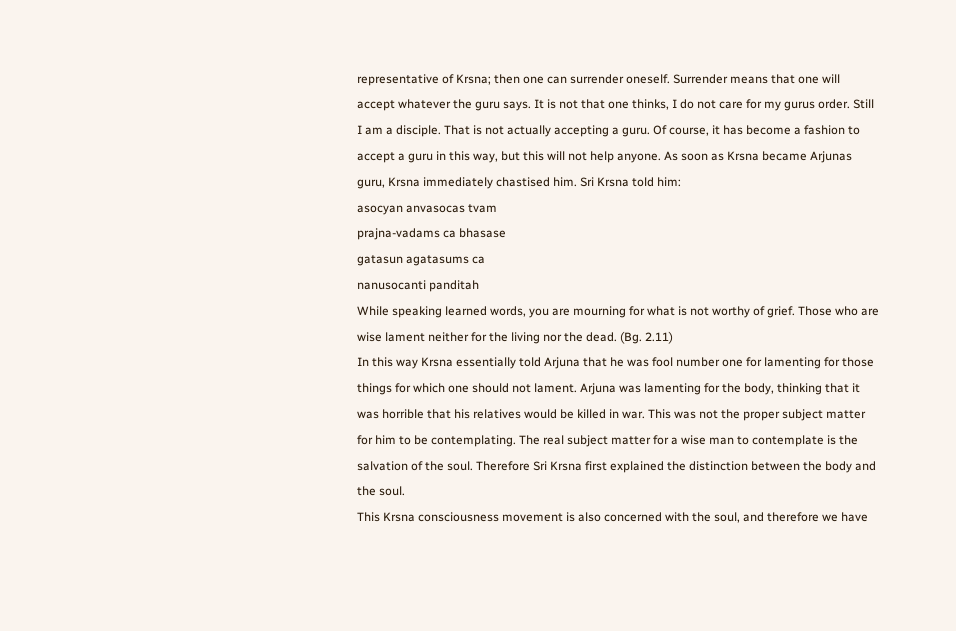representative of Krsna; then one can surrender oneself. Surrender means that one will accept whatever the guru says. It is not that one thinks, I do not care for my gurus order. Still I am a disciple. That is not actually accepting a guru. Of course, it has become a fashion to accept a guru in this way, but this will not help anyone. As soon as Krsna became Arjunas guru, Krsna immediately chastised him. Sri Krsna told him:
asocyan anvasocas tvam
prajna-vadams ca bhasase
gatasun agatasums ca
nanusocanti panditah
While speaking learned words, you are mourning for what is not worthy of grief. Those who are wise lament neither for the living nor the dead. (Bg. 2.11)
In this way Krsna essentially told Arjuna that he was fool number one for lamenting for those things for which one should not lament. Arjuna was lamenting for the body, thinking that it was horrible that his relatives would be killed in war. This was not the proper subject matter for him to be contemplating. The real subject matter for a wise man to contemplate is the salvation of the soul. Therefore Sri Krsna first explained the distinction between the body and the soul.
This Krsna consciousness movement is also concerned with the soul, and therefore we have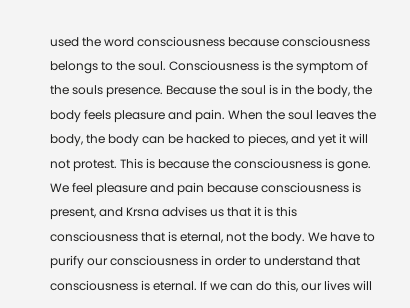used the word consciousness because consciousness belongs to the soul. Consciousness is the symptom of the souls presence. Because the soul is in the body, the body feels pleasure and pain. When the soul leaves the body, the body can be hacked to pieces, and yet it will not protest. This is because the consciousness is gone. We feel pleasure and pain because consciousness is present, and Krsna advises us that it is this consciousness that is eternal, not the body. We have to purify our consciousness in order to understand that consciousness is eternal. If we can do this, our lives will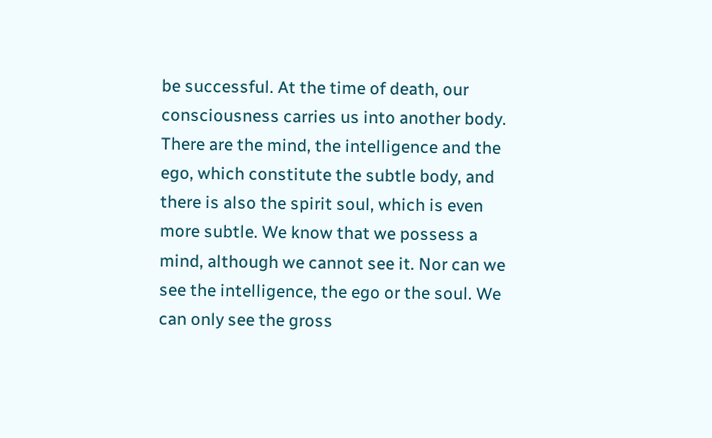be successful. At the time of death, our consciousness carries us into another body. There are the mind, the intelligence and the ego, which constitute the subtle body, and there is also the spirit soul, which is even more subtle. We know that we possess a mind, although we cannot see it. Nor can we see the intelligence, the ego or the soul. We can only see the gross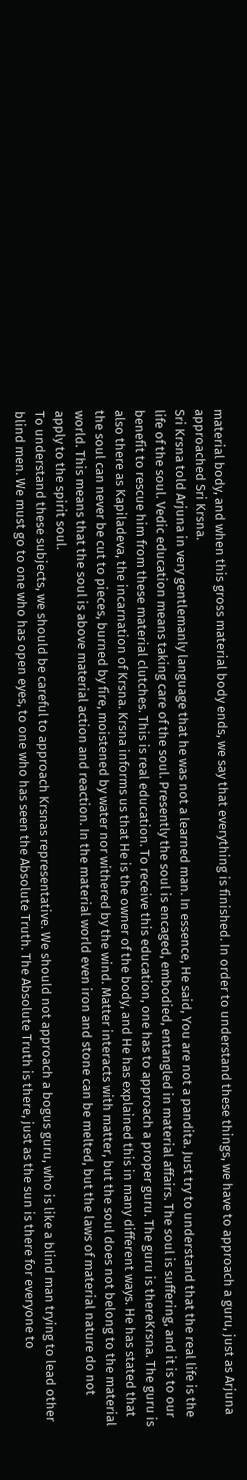material body, and when this gross material body ends, we say that everything is finished. In order to understand these things, we have to approach a guru, just as Arjuna approached Sri Krsna.
Sri Krsna told Arjuna in very gentlemanly language that he was not a learned man. In essence, He said, You are not a pandita. Just try to understand that the real life is the life of the soul. Vedic education means taking care of the soul. Presently the soul is encaged, embodied, entangled in material affairs. The soul is suffering, and it is to our benefit to rescue him from these material clutches. This is real education. To receive this education, one has to approach a proper guru. The guru is thereKrsna. The guru is also there as Kapiladeva, the incarnation of Krsna. Krsna informs us that He is the owner of the body, and He has explained this in many different ways. He has stated that the soul can never be cut to pieces, burned by fire, moistened by water nor withered by the wind. Matter interacts with matter, but the soul does not belong to the material world. This means that the soul is above material action and reaction. In the material world even iron and stone can be melted, but the laws of material nature do not apply to the spirit soul.
To understand these subjects, we should be careful to approach Krsnas representative. We should not approach a bogus guru, who is like a blind man trying to lead other blind men. We must go to one who has open eyes, to one who has seen the Absolute Truth. The Absolute Truth is there, just as the sun is there for everyone to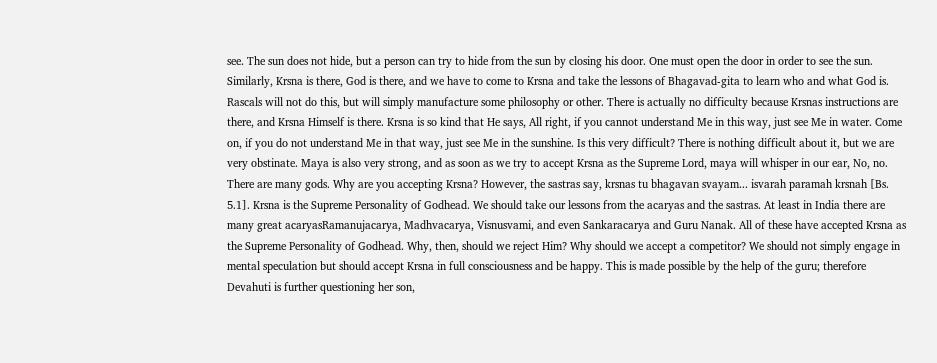see. The sun does not hide, but a person can try to hide from the sun by closing his door. One must open the door in order to see the sun. Similarly, Krsna is there, God is there, and we have to come to Krsna and take the lessons of Bhagavad-gita to learn who and what God is. Rascals will not do this, but will simply manufacture some philosophy or other. There is actually no difficulty because Krsnas instructions are there, and Krsna Himself is there. Krsna is so kind that He says, All right, if you cannot understand Me in this way, just see Me in water. Come on, if you do not understand Me in that way, just see Me in the sunshine. Is this very difficult? There is nothing difficult about it, but we are very obstinate. Maya is also very strong, and as soon as we try to accept Krsna as the Supreme Lord, maya will whisper in our ear, No, no. There are many gods. Why are you accepting Krsna? However, the sastras say, krsnas tu bhagavan svayam... isvarah paramah krsnah [Bs. 5.1]. Krsna is the Supreme Personality of Godhead. We should take our lessons from the acaryas and the sastras. At least in India there are many great acaryasRamanujacarya, Madhvacarya, Visnusvami, and even Sankaracarya and Guru Nanak. All of these have accepted Krsna as the Supreme Personality of Godhead. Why, then, should we reject Him? Why should we accept a competitor? We should not simply engage in mental speculation but should accept Krsna in full consciousness and be happy. This is made possible by the help of the guru; therefore Devahuti is further questioning her son,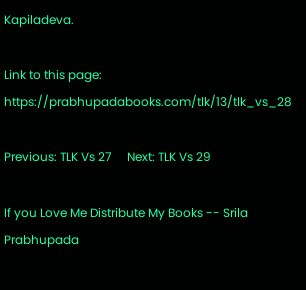Kapiladeva.

Link to this page: https://prabhupadabooks.com/tlk/13/tlk_vs_28

Previous: TLK Vs 27     Next: TLK Vs 29

If you Love Me Distribute My Books -- Srila Prabhupada